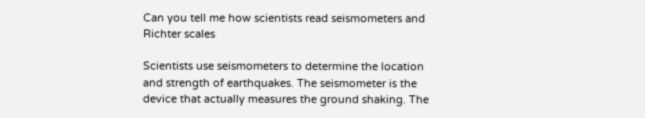Can you tell me how scientists read seismometers and Richter scales

Scientists use seismometers to determine the location and strength of earthquakes. The seismometer is the device that actually measures the ground shaking. The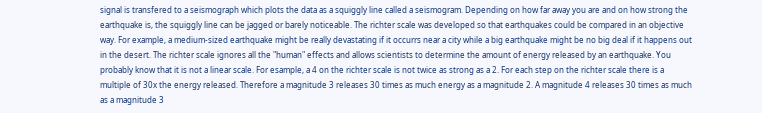signal is transfered to a seismograph which plots the data as a squiggly line called a seismogram. Depending on how far away you are and on how strong the earthquake is, the squiggly line can be jagged or barely noticeable. The richter scale was developed so that earthquakes could be compared in an objective way. For example, a medium-sized earthquake might be really devastating if it occurrs near a city while a big earthquake might be no big deal if it happens out in the desert. The richter scale ignores all the "human" effects and allows scientists to determine the amount of energy released by an earthquake. You probably know that it is not a linear scale. For esample, a 4 on the richter scale is not twice as strong as a 2. For each step on the richter scale there is a multiple of 30x the energy released. Therefore a magnitude 3 releases 30 times as much energy as a magnitude 2. A magnitude 4 releases 30 times as much as a magnitude 3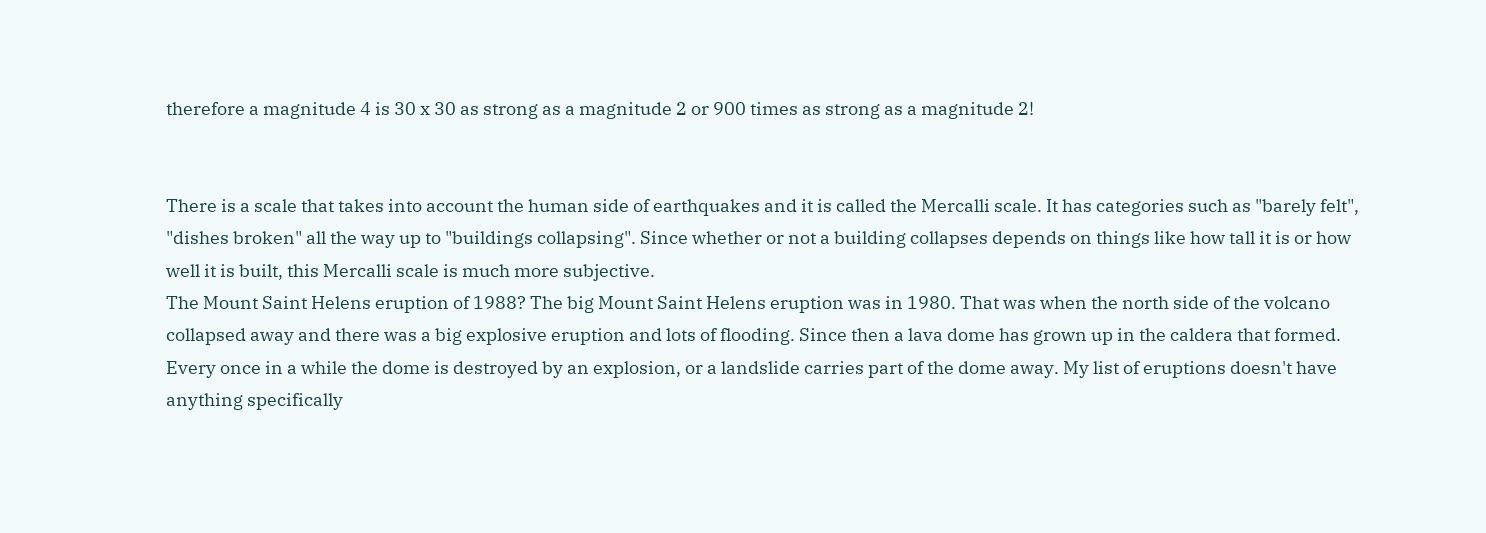therefore a magnitude 4 is 30 x 30 as strong as a magnitude 2 or 900 times as strong as a magnitude 2!


There is a scale that takes into account the human side of earthquakes and it is called the Mercalli scale. It has categories such as "barely felt", "dishes broken" all the way up to "buildings collapsing". Since whether or not a building collapses depends on things like how tall it is or how well it is built, this Mercalli scale is much more subjective.
The Mount Saint Helens eruption of 1988? The big Mount Saint Helens eruption was in 1980. That was when the north side of the volcano collapsed away and there was a big explosive eruption and lots of flooding. Since then a lava dome has grown up in the caldera that formed. Every once in a while the dome is destroyed by an explosion, or a landslide carries part of the dome away. My list of eruptions doesn't have anything specifically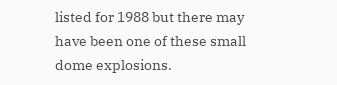listed for 1988 but there may have been one of these small dome explosions.